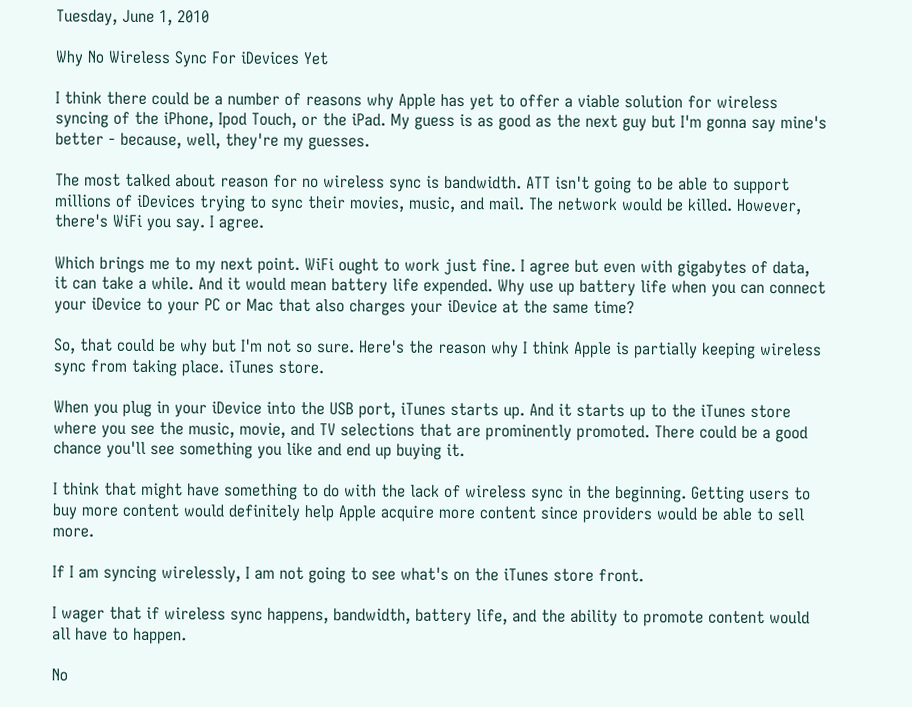Tuesday, June 1, 2010

Why No Wireless Sync For iDevices Yet

I think there could be a number of reasons why Apple has yet to offer a viable solution for wireless syncing of the iPhone, Ipod Touch, or the iPad. My guess is as good as the next guy but I'm gonna say mine's better - because, well, they're my guesses.

The most talked about reason for no wireless sync is bandwidth. ATT isn't going to be able to support millions of iDevices trying to sync their movies, music, and mail. The network would be killed. However, there's WiFi you say. I agree.

Which brings me to my next point. WiFi ought to work just fine. I agree but even with gigabytes of data, it can take a while. And it would mean battery life expended. Why use up battery life when you can connect your iDevice to your PC or Mac that also charges your iDevice at the same time?

So, that could be why but I'm not so sure. Here's the reason why I think Apple is partially keeping wireless sync from taking place. iTunes store.

When you plug in your iDevice into the USB port, iTunes starts up. And it starts up to the iTunes store where you see the music, movie, and TV selections that are prominently promoted. There could be a good chance you'll see something you like and end up buying it.

I think that might have something to do with the lack of wireless sync in the beginning. Getting users to buy more content would definitely help Apple acquire more content since providers would be able to sell more.

If I am syncing wirelessly, I am not going to see what's on the iTunes store front.

I wager that if wireless sync happens, bandwidth, battery life, and the ability to promote content would all have to happen.

No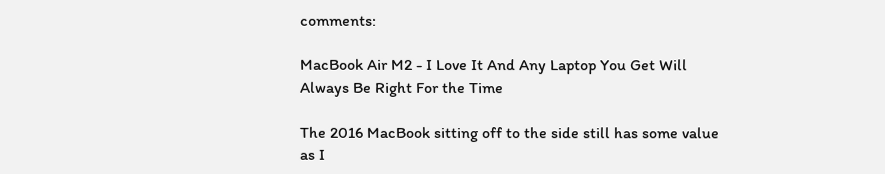comments:

MacBook Air M2 - I Love It And Any Laptop You Get Will Always Be Right For the Time

The 2016 MacBook sitting off to the side still has some value as I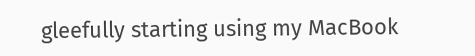gleefully starting using my MacBook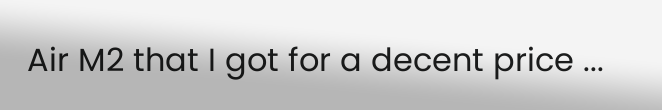Air M2 that I got for a decent price ...